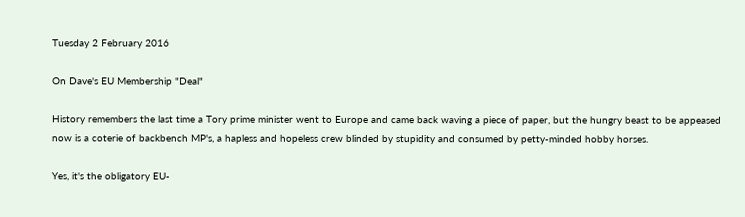Tuesday 2 February 2016

On Dave's EU Membership "Deal"

History remembers the last time a Tory prime minister went to Europe and came back waving a piece of paper, but the hungry beast to be appeased now is a coterie of backbench MP's, a hapless and hopeless crew blinded by stupidity and consumed by petty-minded hobby horses.

Yes, it's the obligatory EU-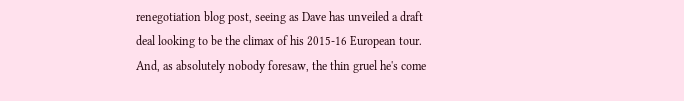renegotiation blog post, seeing as Dave has unveiled a draft deal looking to be the climax of his 2015-16 European tour. And, as absolutely nobody foresaw, the thin gruel he's come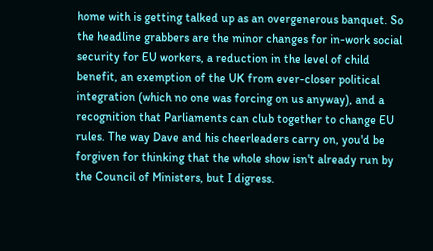home with is getting talked up as an overgenerous banquet. So the headline grabbers are the minor changes for in-work social security for EU workers, a reduction in the level of child benefit, an exemption of the UK from ever-closer political integration (which no one was forcing on us anyway), and a recognition that Parliaments can club together to change EU rules. The way Dave and his cheerleaders carry on, you'd be forgiven for thinking that the whole show isn't already run by the Council of Ministers, but I digress.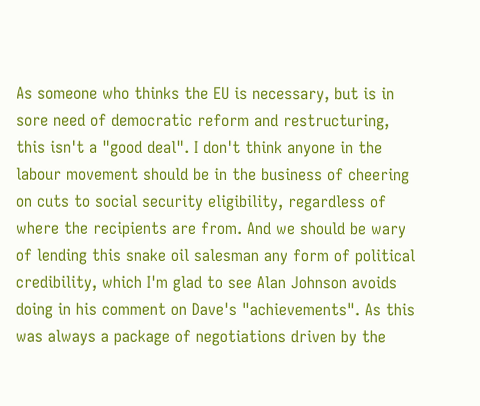As someone who thinks the EU is necessary, but is in sore need of democratic reform and restructuring, this isn't a "good deal". I don't think anyone in the labour movement should be in the business of cheering on cuts to social security eligibility, regardless of where the recipients are from. And we should be wary of lending this snake oil salesman any form of political credibility, which I'm glad to see Alan Johnson avoids doing in his comment on Dave's "achievements". As this was always a package of negotiations driven by the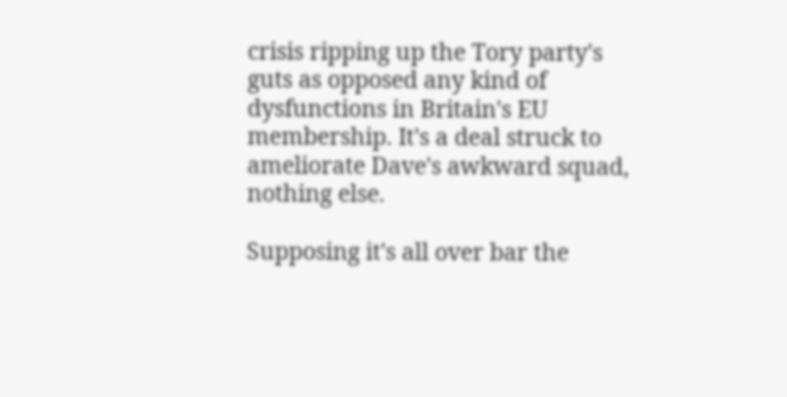crisis ripping up the Tory party's guts as opposed any kind of dysfunctions in Britain's EU membership. It's a deal struck to ameliorate Dave's awkward squad, nothing else.

Supposing it's all over bar the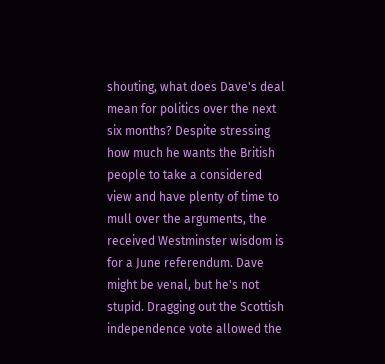shouting, what does Dave's deal mean for politics over the next six months? Despite stressing how much he wants the British people to take a considered view and have plenty of time to mull over the arguments, the received Westminster wisdom is for a June referendum. Dave might be venal, but he's not stupid. Dragging out the Scottish independence vote allowed the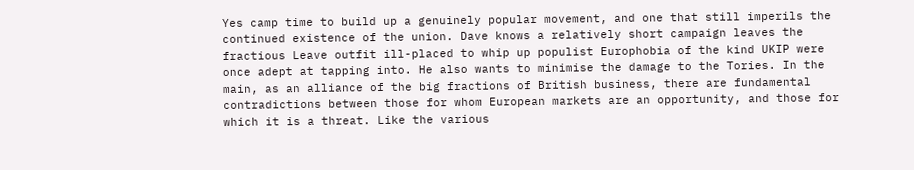Yes camp time to build up a genuinely popular movement, and one that still imperils the continued existence of the union. Dave knows a relatively short campaign leaves the fractious Leave outfit ill-placed to whip up populist Europhobia of the kind UKIP were once adept at tapping into. He also wants to minimise the damage to the Tories. In the main, as an alliance of the big fractions of British business, there are fundamental contradictions between those for whom European markets are an opportunity, and those for which it is a threat. Like the various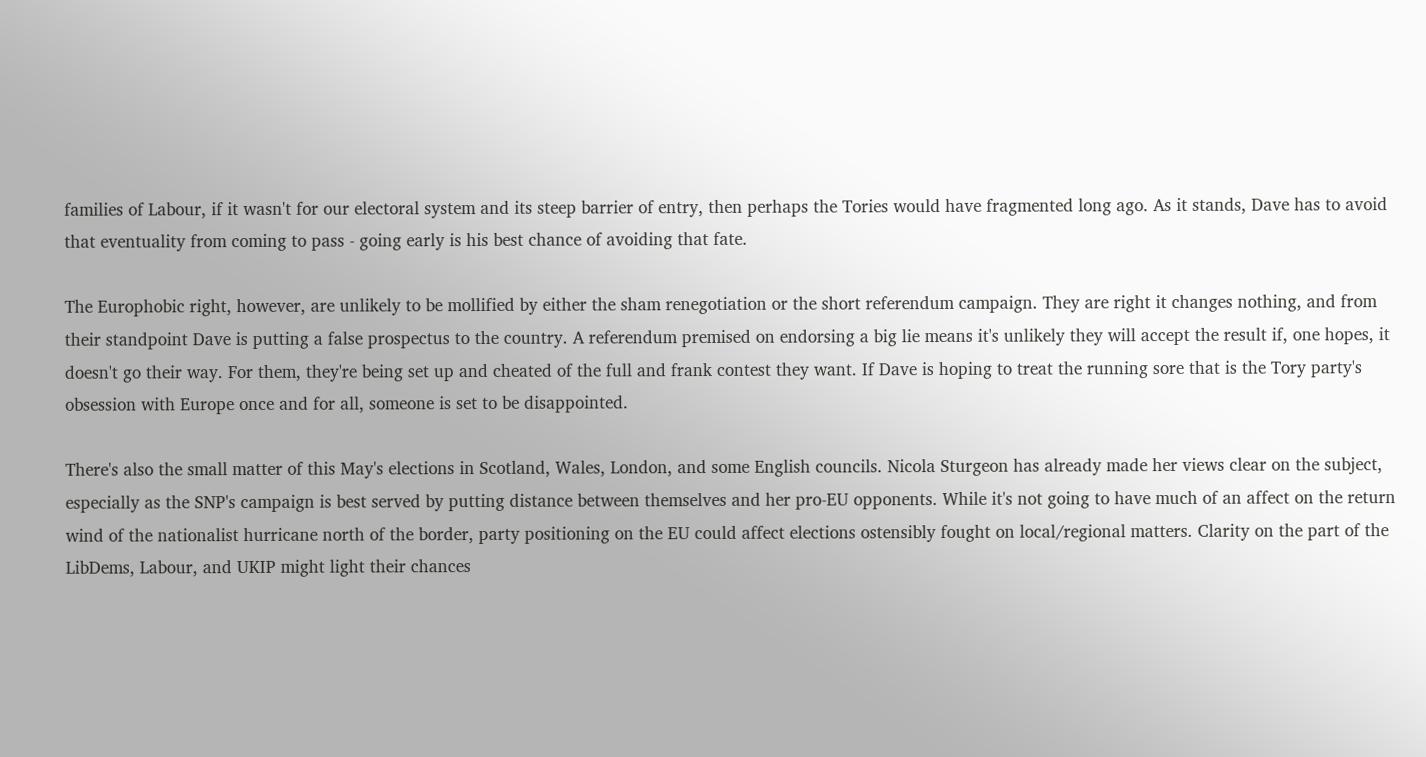families of Labour, if it wasn't for our electoral system and its steep barrier of entry, then perhaps the Tories would have fragmented long ago. As it stands, Dave has to avoid that eventuality from coming to pass - going early is his best chance of avoiding that fate.

The Europhobic right, however, are unlikely to be mollified by either the sham renegotiation or the short referendum campaign. They are right it changes nothing, and from their standpoint Dave is putting a false prospectus to the country. A referendum premised on endorsing a big lie means it's unlikely they will accept the result if, one hopes, it doesn't go their way. For them, they're being set up and cheated of the full and frank contest they want. If Dave is hoping to treat the running sore that is the Tory party's obsession with Europe once and for all, someone is set to be disappointed.

There's also the small matter of this May's elections in Scotland, Wales, London, and some English councils. Nicola Sturgeon has already made her views clear on the subject, especially as the SNP's campaign is best served by putting distance between themselves and her pro-EU opponents. While it's not going to have much of an affect on the return wind of the nationalist hurricane north of the border, party positioning on the EU could affect elections ostensibly fought on local/regional matters. Clarity on the part of the LibDems, Labour, and UKIP might light their chances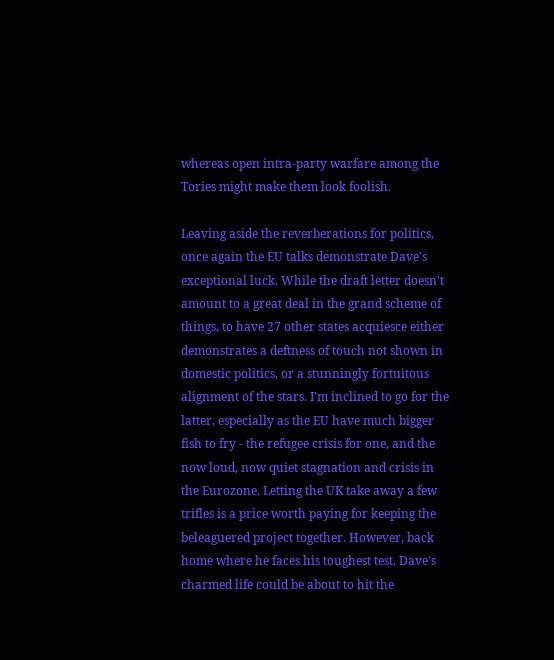whereas open intra-party warfare among the Tories might make them look foolish.

Leaving aside the reverberations for politics, once again the EU talks demonstrate Dave's exceptional luck. While the draft letter doesn't amount to a great deal in the grand scheme of things, to have 27 other states acquiesce either demonstrates a deftness of touch not shown in domestic politics, or a stunningly fortuitous alignment of the stars. I'm inclined to go for the latter, especially as the EU have much bigger fish to fry - the refugee crisis for one, and the now loud, now quiet stagnation and crisis in the Eurozone. Letting the UK take away a few trifles is a price worth paying for keeping the beleaguered project together. However, back home where he faces his toughest test, Dave's charmed life could be about to hit the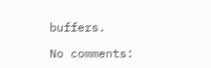buffers.

No comments: